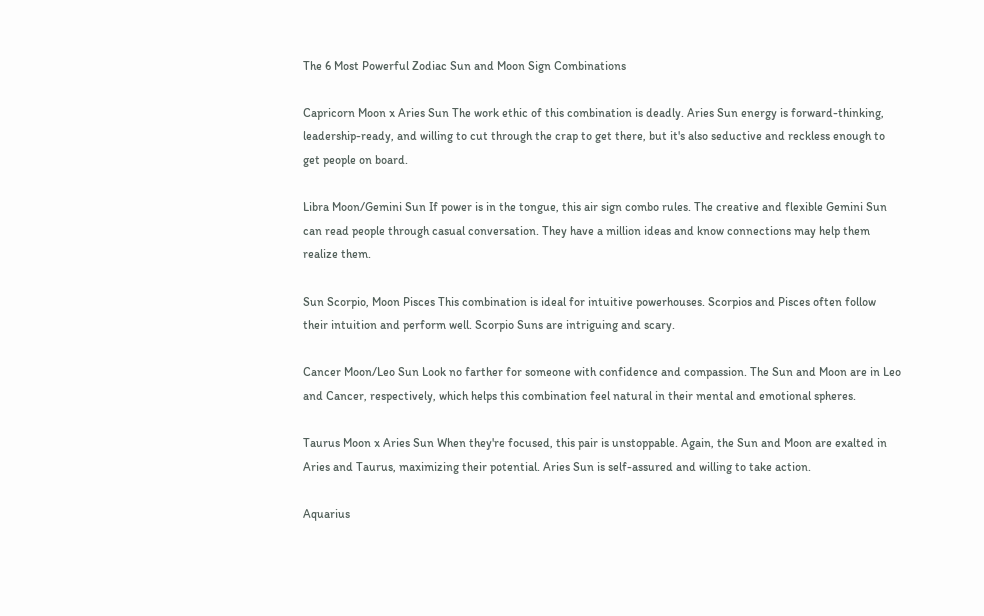The 6 Most Powerful Zodiac Sun and Moon Sign Combinations

Capricorn Moon x Aries Sun The work ethic of this combination is deadly. Aries Sun energy is forward-thinking, leadership-ready, and willing to cut through the crap to get there, but it's also seductive and reckless enough to get people on board.

Libra Moon/Gemini Sun If power is in the tongue, this air sign combo rules. The creative and flexible Gemini Sun can read people through casual conversation. They have a million ideas and know connections may help them realize them.

Sun Scorpio, Moon Pisces This combination is ideal for intuitive powerhouses. Scorpios and Pisces often follow their intuition and perform well. Scorpio Suns are intriguing and scary.

Cancer Moon/Leo Sun Look no farther for someone with confidence and compassion. The Sun and Moon are in Leo and Cancer, respectively, which helps this combination feel natural in their mental and emotional spheres.

Taurus Moon x Aries Sun When they're focused, this pair is unstoppable. Again, the Sun and Moon are exalted in Aries and Taurus, maximizing their potential. Aries Sun is self-assured and willing to take action.

Aquarius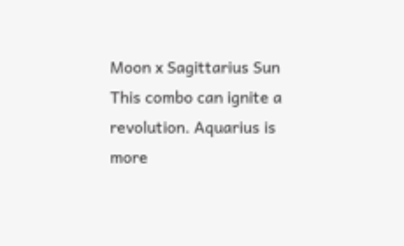Moon x Sagittarius Sun This combo can ignite a revolution. Aquarius is more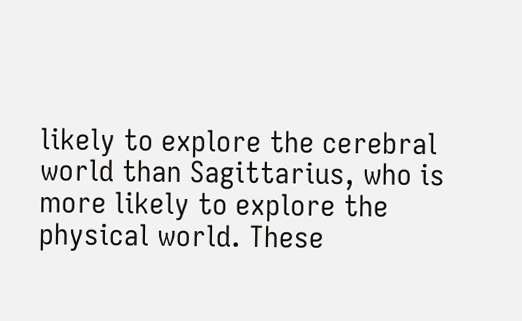likely to explore the cerebral world than Sagittarius, who is more likely to explore the physical world. These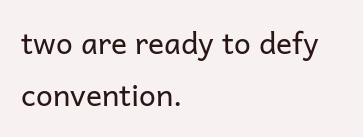two are ready to defy convention.